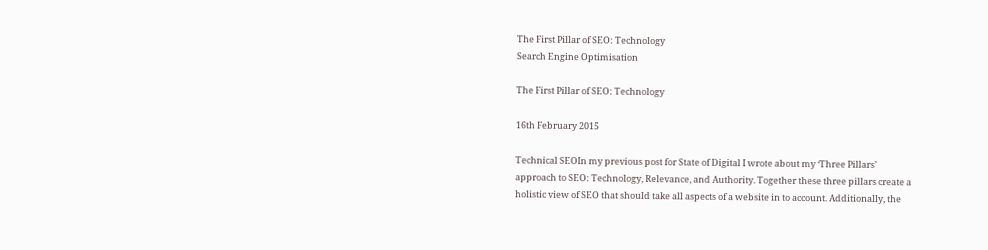The First Pillar of SEO: Technology
Search Engine Optimisation

The First Pillar of SEO: Technology

16th February 2015

Technical SEOIn my previous post for State of Digital I wrote about my ‘Three Pillars’ approach to SEO: Technology, Relevance, and Authority. Together these three pillars create a holistic view of SEO that should take all aspects of a website in to account. Additionally, the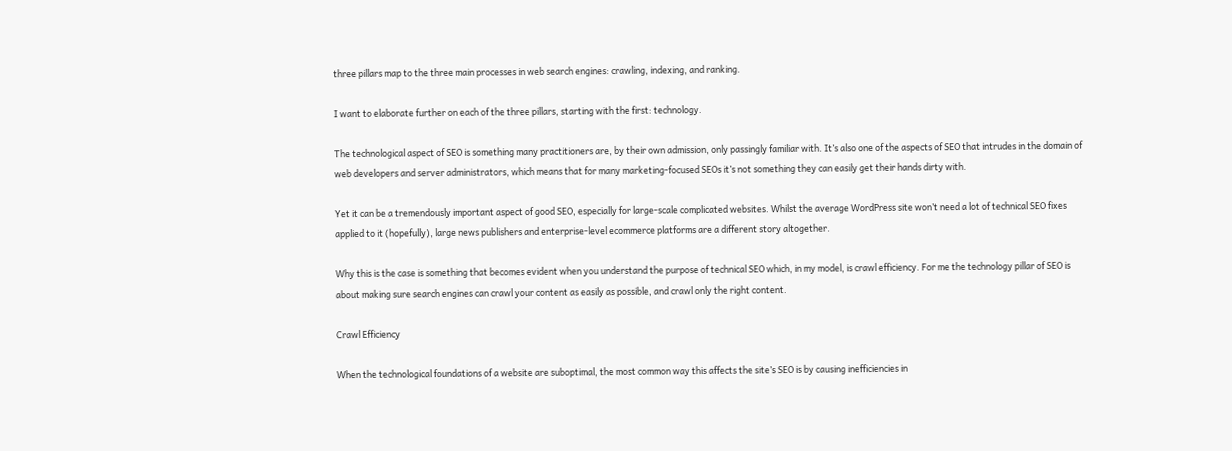three pillars map to the three main processes in web search engines: crawling, indexing, and ranking.

I want to elaborate further on each of the three pillars, starting with the first: technology.

The technological aspect of SEO is something many practitioners are, by their own admission, only passingly familiar with. It’s also one of the aspects of SEO that intrudes in the domain of web developers and server administrators, which means that for many marketing-focused SEOs it’s not something they can easily get their hands dirty with.

Yet it can be a tremendously important aspect of good SEO, especially for large-scale complicated websites. Whilst the average WordPress site won’t need a lot of technical SEO fixes applied to it (hopefully), large news publishers and enterprise-level ecommerce platforms are a different story altogether.

Why this is the case is something that becomes evident when you understand the purpose of technical SEO which, in my model, is crawl efficiency. For me the technology pillar of SEO is about making sure search engines can crawl your content as easily as possible, and crawl only the right content.

Crawl Efficiency

When the technological foundations of a website are suboptimal, the most common way this affects the site’s SEO is by causing inefficiencies in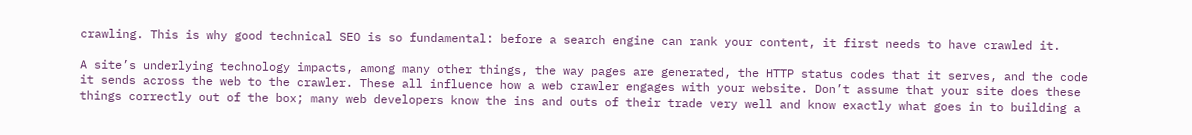crawling. This is why good technical SEO is so fundamental: before a search engine can rank your content, it first needs to have crawled it.

A site’s underlying technology impacts, among many other things, the way pages are generated, the HTTP status codes that it serves, and the code it sends across the web to the crawler. These all influence how a web crawler engages with your website. Don’t assume that your site does these things correctly out of the box; many web developers know the ins and outs of their trade very well and know exactly what goes in to building a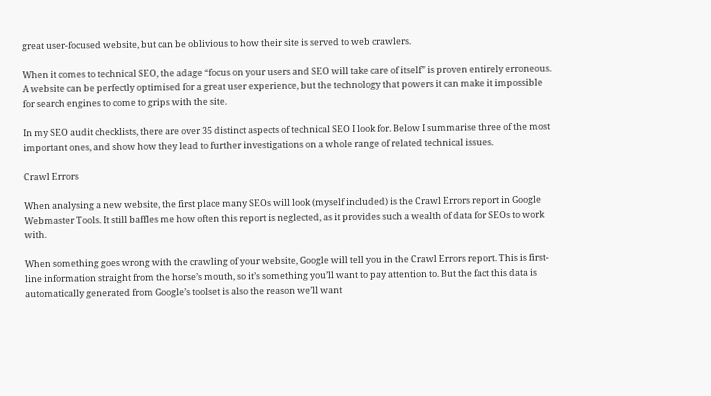great user-focused website, but can be oblivious to how their site is served to web crawlers.

When it comes to technical SEO, the adage “focus on your users and SEO will take care of itself” is proven entirely erroneous. A website can be perfectly optimised for a great user experience, but the technology that powers it can make it impossible for search engines to come to grips with the site.

In my SEO audit checklists, there are over 35 distinct aspects of technical SEO I look for. Below I summarise three of the most important ones, and show how they lead to further investigations on a whole range of related technical issues.

Crawl Errors

When analysing a new website, the first place many SEOs will look (myself included) is the Crawl Errors report in Google Webmaster Tools. It still baffles me how often this report is neglected, as it provides such a wealth of data for SEOs to work with.

When something goes wrong with the crawling of your website, Google will tell you in the Crawl Errors report. This is first-line information straight from the horse’s mouth, so it’s something you’ll want to pay attention to. But the fact this data is automatically generated from Google’s toolset is also the reason we’ll want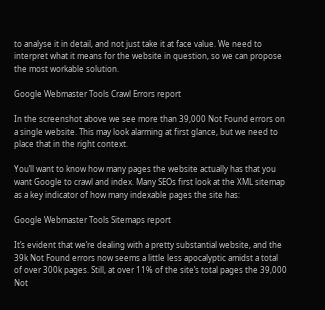to analyse it in detail, and not just take it at face value. We need to interpret what it means for the website in question, so we can propose the most workable solution.

Google Webmaster Tools Crawl Errors report

In the screenshot above we see more than 39,000 Not Found errors on a single website. This may look alarming at first glance, but we need to place that in the right context.

You’ll want to know how many pages the website actually has that you want Google to crawl and index. Many SEOs first look at the XML sitemap as a key indicator of how many indexable pages the site has:

Google Webmaster Tools Sitemaps report

It’s evident that we’re dealing with a pretty substantial website, and the 39k Not Found errors now seems a little less apocalyptic amidst a total of over 300k pages. Still, at over 11% of the site’s total pages the 39,000 Not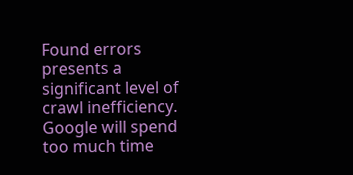Found errors presents a significant level of crawl inefficiency. Google will spend too much time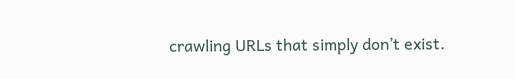crawling URLs that simply don’t exist.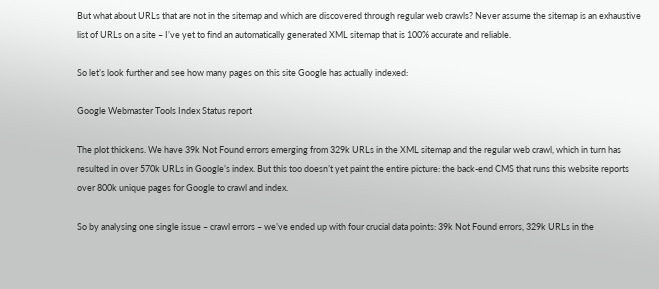But what about URLs that are not in the sitemap and which are discovered through regular web crawls? Never assume the sitemap is an exhaustive list of URLs on a site – I’ve yet to find an automatically generated XML sitemap that is 100% accurate and reliable.

So let’s look further and see how many pages on this site Google has actually indexed:

Google Webmaster Tools Index Status report

The plot thickens. We have 39k Not Found errors emerging from 329k URLs in the XML sitemap and the regular web crawl, which in turn has resulted in over 570k URLs in Google’s index. But this too doesn’t yet paint the entire picture: the back-end CMS that runs this website reports over 800k unique pages for Google to crawl and index.

So by analysing one single issue – crawl errors – we’ve ended up with four crucial data points: 39k Not Found errors, 329k URLs in the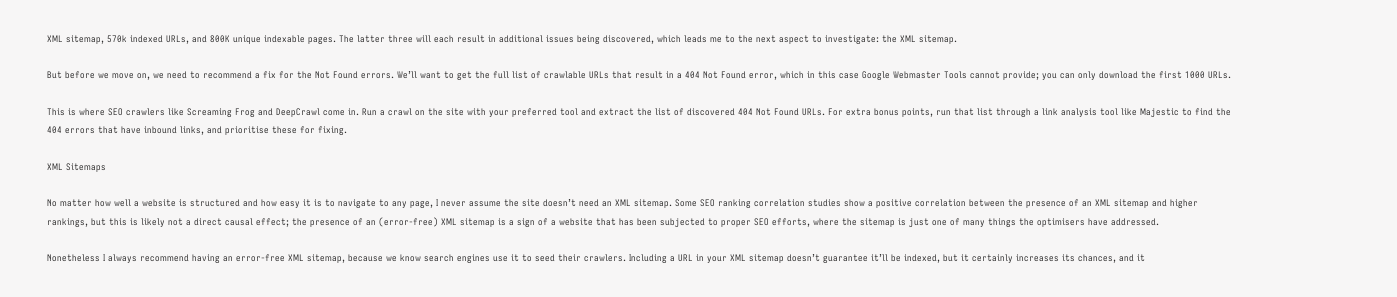XML sitemap, 570k indexed URLs, and 800K unique indexable pages. The latter three will each result in additional issues being discovered, which leads me to the next aspect to investigate: the XML sitemap.

But before we move on, we need to recommend a fix for the Not Found errors. We’ll want to get the full list of crawlable URLs that result in a 404 Not Found error, which in this case Google Webmaster Tools cannot provide; you can only download the first 1000 URLs.

This is where SEO crawlers like Screaming Frog and DeepCrawl come in. Run a crawl on the site with your preferred tool and extract the list of discovered 404 Not Found URLs. For extra bonus points, run that list through a link analysis tool like Majestic to find the 404 errors that have inbound links, and prioritise these for fixing.

XML Sitemaps

No matter how well a website is structured and how easy it is to navigate to any page, I never assume the site doesn’t need an XML sitemap. Some SEO ranking correlation studies show a positive correlation between the presence of an XML sitemap and higher rankings, but this is likely not a direct causal effect; the presence of an (error-free) XML sitemap is a sign of a website that has been subjected to proper SEO efforts, where the sitemap is just one of many things the optimisers have addressed.

Nonetheless I always recommend having an error-free XML sitemap, because we know search engines use it to seed their crawlers. Including a URL in your XML sitemap doesn’t guarantee it’ll be indexed, but it certainly increases its chances, and it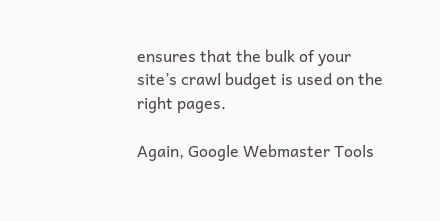ensures that the bulk of your site’s crawl budget is used on the right pages.

Again, Google Webmaster Tools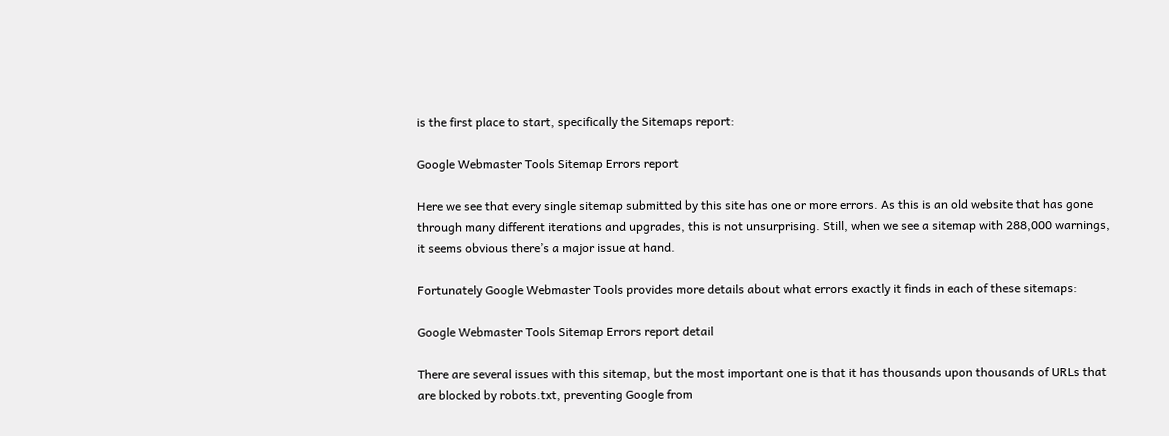is the first place to start, specifically the Sitemaps report:

Google Webmaster Tools Sitemap Errors report

Here we see that every single sitemap submitted by this site has one or more errors. As this is an old website that has gone through many different iterations and upgrades, this is not unsurprising. Still, when we see a sitemap with 288,000 warnings, it seems obvious there’s a major issue at hand.

Fortunately Google Webmaster Tools provides more details about what errors exactly it finds in each of these sitemaps:

Google Webmaster Tools Sitemap Errors report detail

There are several issues with this sitemap, but the most important one is that it has thousands upon thousands of URLs that are blocked by robots.txt, preventing Google from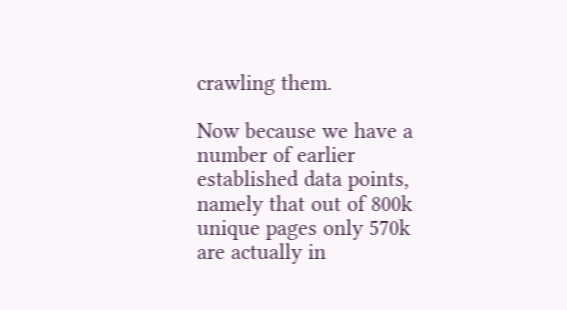crawling them.

Now because we have a number of earlier established data points, namely that out of 800k unique pages only 570k are actually in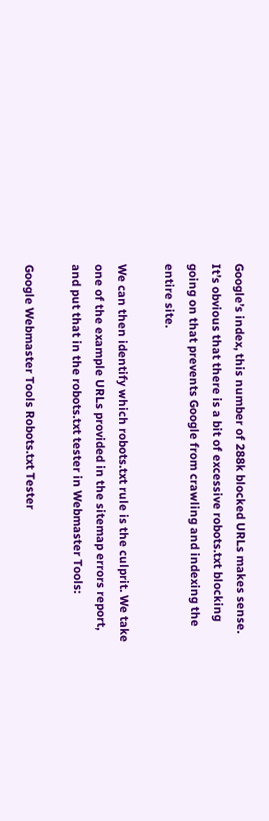Google’s index, this number of 288k blocked URLs makes sense. It’s obvious that there is a bit of excessive robots.txt blocking going on that prevents Google from crawling and indexing the entire site.

We can then identify which robots.txt rule is the culprit. We take one of the example URLs provided in the sitemap errors report, and put that in the robots.txt tester in Webmaster Tools:

Google Webmaster Tools Robots.txt Tester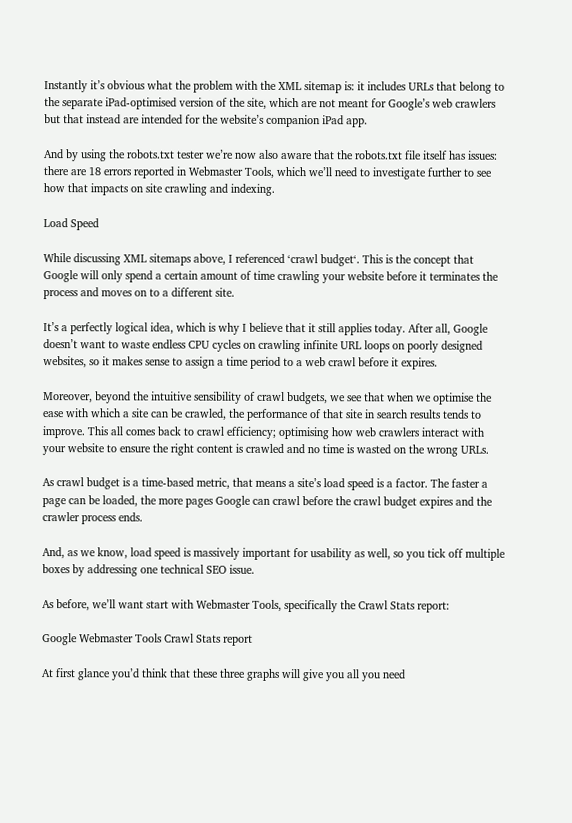Instantly it’s obvious what the problem with the XML sitemap is: it includes URLs that belong to the separate iPad-optimised version of the site, which are not meant for Google’s web crawlers but that instead are intended for the website’s companion iPad app.

And by using the robots.txt tester we’re now also aware that the robots.txt file itself has issues: there are 18 errors reported in Webmaster Tools, which we’ll need to investigate further to see how that impacts on site crawling and indexing.

Load Speed

While discussing XML sitemaps above, I referenced ‘crawl budget‘. This is the concept that Google will only spend a certain amount of time crawling your website before it terminates the process and moves on to a different site.

It’s a perfectly logical idea, which is why I believe that it still applies today. After all, Google doesn’t want to waste endless CPU cycles on crawling infinite URL loops on poorly designed websites, so it makes sense to assign a time period to a web crawl before it expires.

Moreover, beyond the intuitive sensibility of crawl budgets, we see that when we optimise the ease with which a site can be crawled, the performance of that site in search results tends to improve. This all comes back to crawl efficiency; optimising how web crawlers interact with your website to ensure the right content is crawled and no time is wasted on the wrong URLs.

As crawl budget is a time-based metric, that means a site’s load speed is a factor. The faster a page can be loaded, the more pages Google can crawl before the crawl budget expires and the crawler process ends.

And, as we know, load speed is massively important for usability as well, so you tick off multiple boxes by addressing one technical SEO issue.

As before, we’ll want start with Webmaster Tools, specifically the Crawl Stats report:

Google Webmaster Tools Crawl Stats report

At first glance you’d think that these three graphs will give you all you need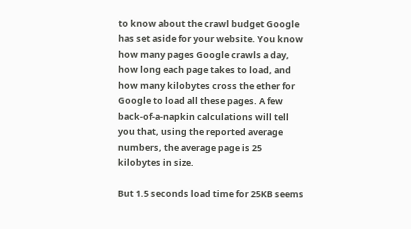to know about the crawl budget Google has set aside for your website. You know how many pages Google crawls a day, how long each page takes to load, and how many kilobytes cross the ether for Google to load all these pages. A few back-of-a-napkin calculations will tell you that, using the reported average numbers, the average page is 25 kilobytes in size.

But 1.5 seconds load time for 25KB seems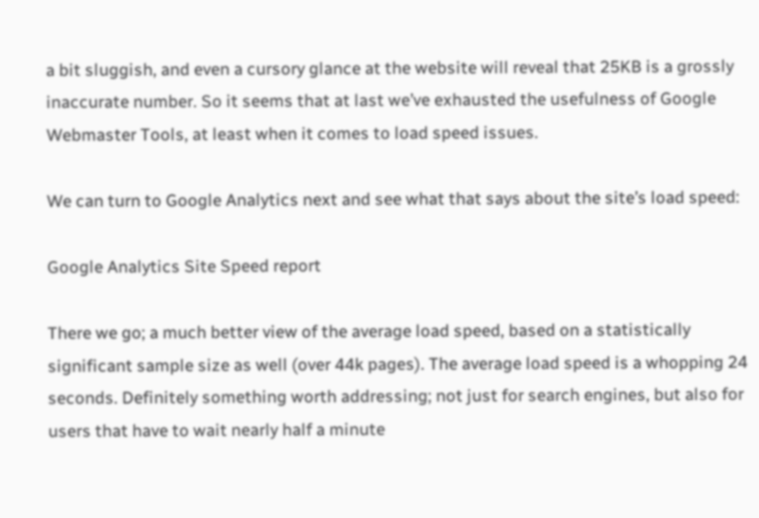a bit sluggish, and even a cursory glance at the website will reveal that 25KB is a grossly inaccurate number. So it seems that at last we’ve exhausted the usefulness of Google Webmaster Tools, at least when it comes to load speed issues.

We can turn to Google Analytics next and see what that says about the site’s load speed:

Google Analytics Site Speed report

There we go; a much better view of the average load speed, based on a statistically significant sample size as well (over 44k pages). The average load speed is a whopping 24 seconds. Definitely something worth addressing; not just for search engines, but also for users that have to wait nearly half a minute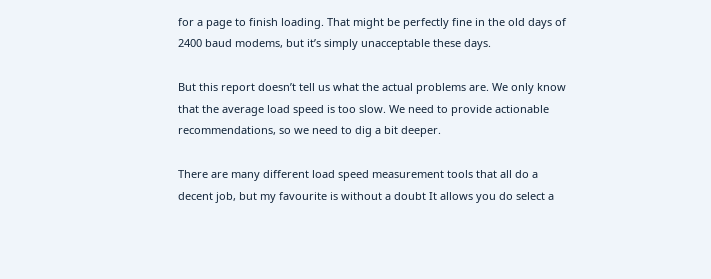for a page to finish loading. That might be perfectly fine in the old days of 2400 baud modems, but it’s simply unacceptable these days.

But this report doesn’t tell us what the actual problems are. We only know that the average load speed is too slow. We need to provide actionable recommendations, so we need to dig a bit deeper.

There are many different load speed measurement tools that all do a decent job, but my favourite is without a doubt It allows you do select a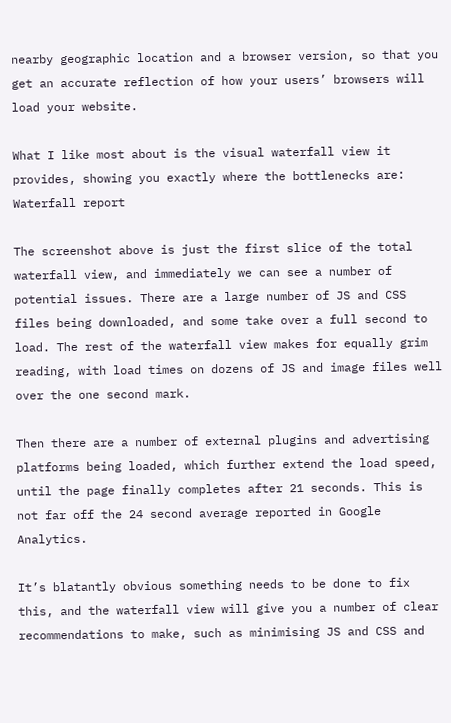nearby geographic location and a browser version, so that you get an accurate reflection of how your users’ browsers will load your website.

What I like most about is the visual waterfall view it provides, showing you exactly where the bottlenecks are: Waterfall report

The screenshot above is just the first slice of the total waterfall view, and immediately we can see a number of potential issues. There are a large number of JS and CSS files being downloaded, and some take over a full second to load. The rest of the waterfall view makes for equally grim reading, with load times on dozens of JS and image files well over the one second mark.

Then there are a number of external plugins and advertising platforms being loaded, which further extend the load speed, until the page finally completes after 21 seconds. This is not far off the 24 second average reported in Google Analytics.

It’s blatantly obvious something needs to be done to fix this, and the waterfall view will give you a number of clear recommendations to make, such as minimising JS and CSS and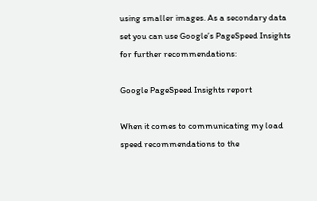using smaller images. As a secondary data set you can use Google’s PageSpeed Insights for further recommendations:

Google PageSpeed Insights report

When it comes to communicating my load speed recommendations to the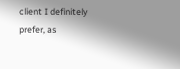client I definitely prefer, as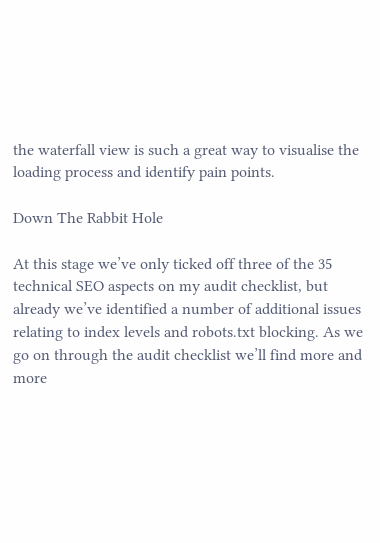the waterfall view is such a great way to visualise the loading process and identify pain points.

Down The Rabbit Hole

At this stage we’ve only ticked off three of the 35 technical SEO aspects on my audit checklist, but already we’ve identified a number of additional issues relating to index levels and robots.txt blocking. As we go on through the audit checklist we’ll find more and more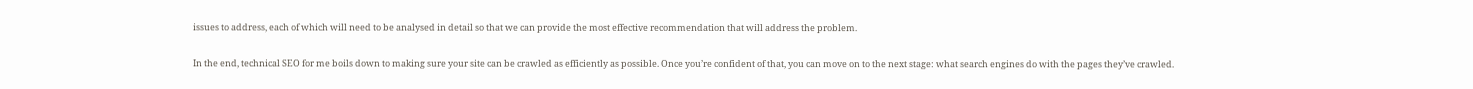issues to address, each of which will need to be analysed in detail so that we can provide the most effective recommendation that will address the problem.

In the end, technical SEO for me boils down to making sure your site can be crawled as efficiently as possible. Once you’re confident of that, you can move on to the next stage: what search engines do with the pages they’ve crawled.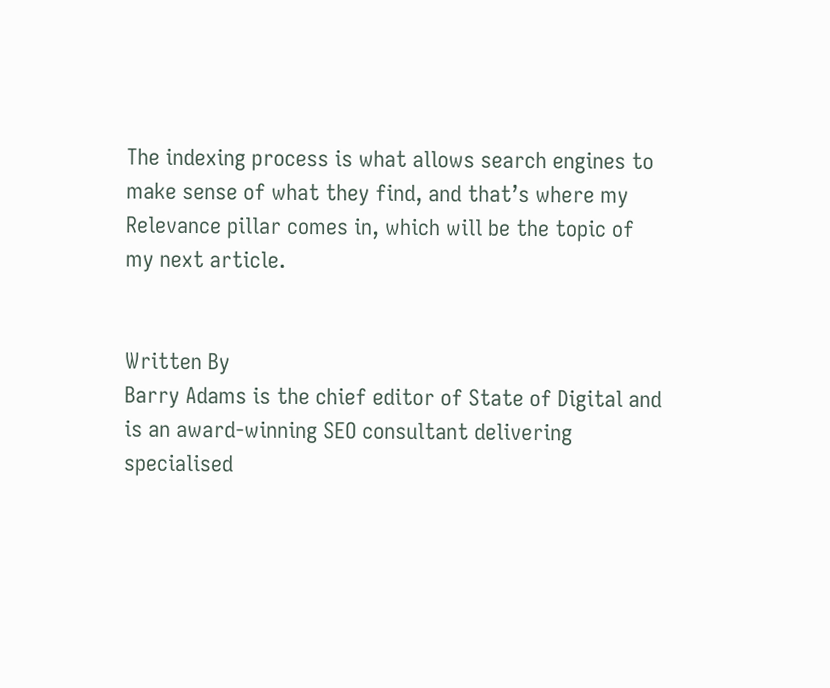The indexing process is what allows search engines to make sense of what they find, and that’s where my Relevance pillar comes in, which will be the topic of my next article.


Written By
Barry Adams is the chief editor of State of Digital and is an award-winning SEO consultant delivering specialised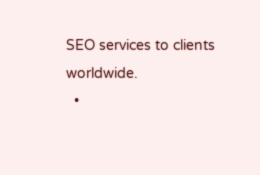SEO services to clients worldwide.
  •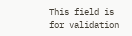This field is for validation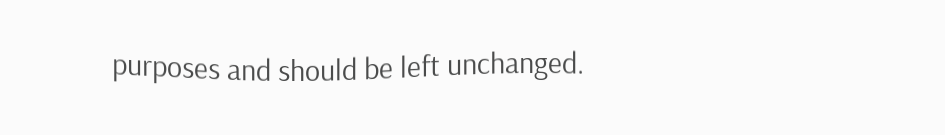purposes and should be left unchanged.